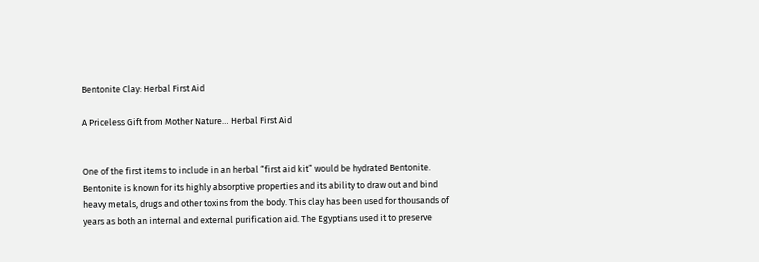Bentonite Clay: Herbal First Aid

A Priceless Gift from Mother Nature… Herbal First Aid


One of the first items to include in an herbal “first aid kit” would be hydrated Bentonite. Bentonite is known for its highly absorptive properties and its ability to draw out and bind heavy metals, drugs and other toxins from the body. This clay has been used for thousands of years as both an internal and external purification aid. The Egyptians used it to preserve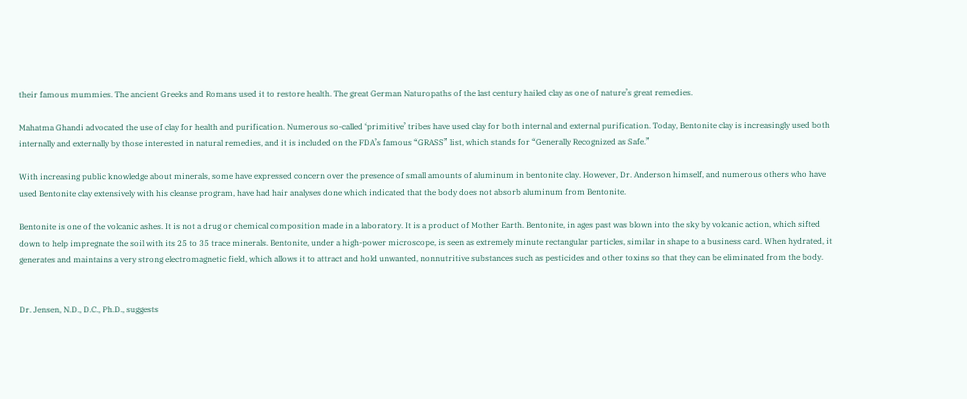their famous mummies. The ancient Greeks and Romans used it to restore health. The great German Naturopaths of the last century hailed clay as one of nature’s great remedies.

Mahatma Ghandi advocated the use of clay for health and purification. Numerous so-called ‘primitive’ tribes have used clay for both internal and external purification. Today, Bentonite clay is increasingly used both internally and externally by those interested in natural remedies, and it is included on the FDA’s famous “GRASS” list, which stands for “Generally Recognized as Safe.”

With increasing public knowledge about minerals, some have expressed concern over the presence of small amounts of aluminum in bentonite clay. However, Dr. Anderson himself, and numerous others who have used Bentonite clay extensively with his cleanse program, have had hair analyses done which indicated that the body does not absorb aluminum from Bentonite.

Bentonite is one of the volcanic ashes. It is not a drug or chemical composition made in a laboratory. It is a product of Mother Earth. Bentonite, in ages past was blown into the sky by volcanic action, which sifted down to help impregnate the soil with its 25 to 35 trace minerals. Bentonite, under a high-power microscope, is seen as extremely minute rectangular particles, similar in shape to a business card. When hydrated, it generates and maintains a very strong electromagnetic field, which allows it to attract and hold unwanted, nonnutritive substances such as pesticides and other toxins so that they can be eliminated from the body.


Dr. Jensen, N.D., D.C., Ph.D., suggests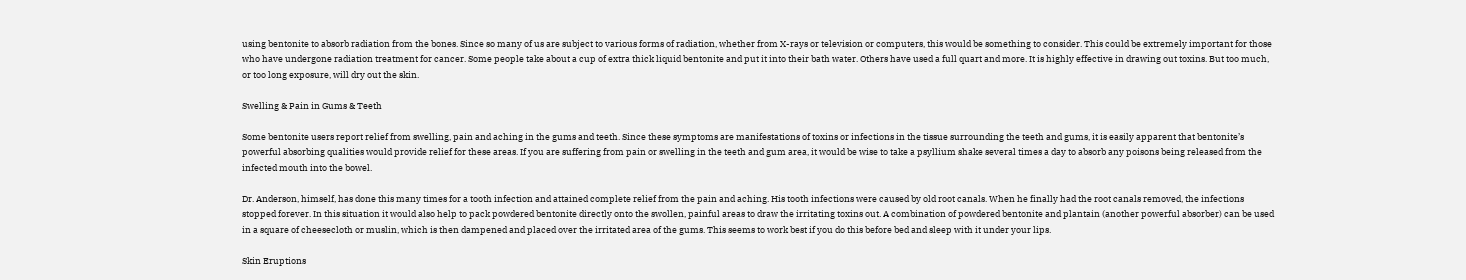using bentonite to absorb radiation from the bones. Since so many of us are subject to various forms of radiation, whether from X-rays or television or computers, this would be something to consider. This could be extremely important for those who have undergone radiation treatment for cancer. Some people take about a cup of extra thick liquid bentonite and put it into their bath water. Others have used a full quart and more. It is highly effective in drawing out toxins. But too much, or too long exposure, will dry out the skin.

Swelling & Pain in Gums & Teeth

Some bentonite users report relief from swelling, pain and aching in the gums and teeth. Since these symptoms are manifestations of toxins or infections in the tissue surrounding the teeth and gums, it is easily apparent that bentonite’s powerful absorbing qualities would provide relief for these areas. If you are suffering from pain or swelling in the teeth and gum area, it would be wise to take a psyllium shake several times a day to absorb any poisons being released from the infected mouth into the bowel.

Dr. Anderson, himself, has done this many times for a tooth infection and attained complete relief from the pain and aching. His tooth infections were caused by old root canals. When he finally had the root canals removed, the infections stopped forever. In this situation it would also help to pack powdered bentonite directly onto the swollen, painful areas to draw the irritating toxins out. A combination of powdered bentonite and plantain (another powerful absorber) can be used in a square of cheesecloth or muslin, which is then dampened and placed over the irritated area of the gums. This seems to work best if you do this before bed and sleep with it under your lips.

Skin Eruptions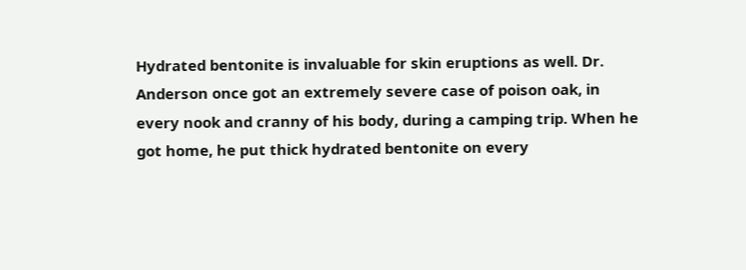Hydrated bentonite is invaluable for skin eruptions as well. Dr. Anderson once got an extremely severe case of poison oak, in every nook and cranny of his body, during a camping trip. When he got home, he put thick hydrated bentonite on every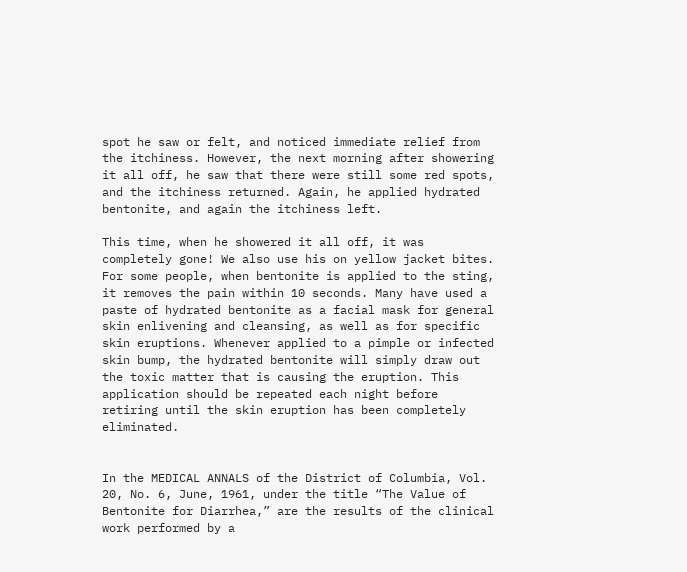spot he saw or felt, and noticed immediate relief from the itchiness. However, the next morning after showering it all off, he saw that there were still some red spots, and the itchiness returned. Again, he applied hydrated bentonite, and again the itchiness left.

This time, when he showered it all off, it was completely gone! We also use his on yellow jacket bites. For some people, when bentonite is applied to the sting, it removes the pain within 10 seconds. Many have used a paste of hydrated bentonite as a facial mask for general skin enlivening and cleansing, as well as for specific skin eruptions. Whenever applied to a pimple or infected skin bump, the hydrated bentonite will simply draw out the toxic matter that is causing the eruption. This application should be repeated each night before retiring until the skin eruption has been completely eliminated.


In the MEDICAL ANNALS of the District of Columbia, Vol. 20, No. 6, June, 1961, under the title “The Value of Bentonite for Diarrhea,” are the results of the clinical work performed by a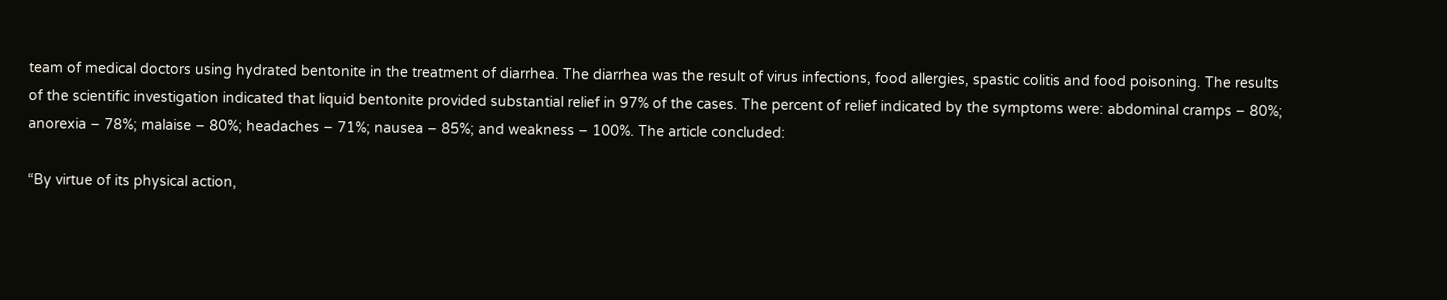team of medical doctors using hydrated bentonite in the treatment of diarrhea. The diarrhea was the result of virus infections, food allergies, spastic colitis and food poisoning. The results of the scientific investigation indicated that liquid bentonite provided substantial relief in 97% of the cases. The percent of relief indicated by the symptoms were: abdominal cramps – 80%; anorexia – 78%; malaise – 80%; headaches – 71%; nausea – 85%; and weakness – 100%. The article concluded:

“By virtue of its physical action,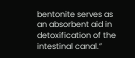bentonite serves as an absorbent aid in detoxification of the intestinal canal.”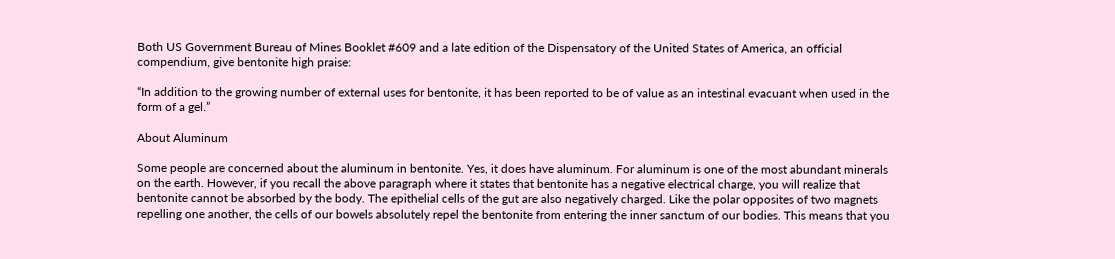Both US Government Bureau of Mines Booklet #609 and a late edition of the Dispensatory of the United States of America, an official compendium, give bentonite high praise:

“In addition to the growing number of external uses for bentonite, it has been reported to be of value as an intestinal evacuant when used in the form of a gel.”

About Aluminum

Some people are concerned about the aluminum in bentonite. Yes, it does have aluminum. For aluminum is one of the most abundant minerals on the earth. However, if you recall the above paragraph where it states that bentonite has a negative electrical charge, you will realize that bentonite cannot be absorbed by the body. The epithelial cells of the gut are also negatively charged. Like the polar opposites of two magnets repelling one another, the cells of our bowels absolutely repel the bentonite from entering the inner sanctum of our bodies. This means that you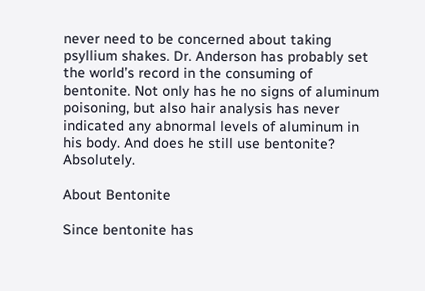never need to be concerned about taking psyllium shakes. Dr. Anderson has probably set the world’s record in the consuming of bentonite. Not only has he no signs of aluminum poisoning, but also hair analysis has never indicated any abnormal levels of aluminum in his body. And does he still use bentonite? Absolutely.

About Bentonite

Since bentonite has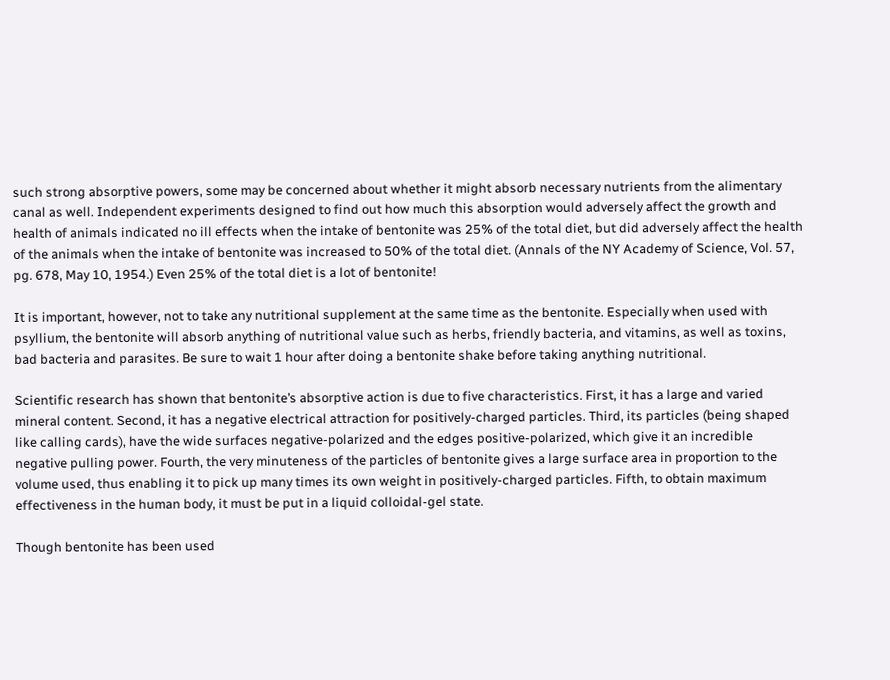such strong absorptive powers, some may be concerned about whether it might absorb necessary nutrients from the alimentary canal as well. Independent experiments designed to find out how much this absorption would adversely affect the growth and health of animals indicated no ill effects when the intake of bentonite was 25% of the total diet, but did adversely affect the health of the animals when the intake of bentonite was increased to 50% of the total diet. (Annals of the NY Academy of Science, Vol. 57, pg. 678, May 10, 1954.) Even 25% of the total diet is a lot of bentonite!

It is important, however, not to take any nutritional supplement at the same time as the bentonite. Especially when used with psyllium, the bentonite will absorb anything of nutritional value such as herbs, friendly bacteria, and vitamins, as well as toxins, bad bacteria and parasites. Be sure to wait 1 hour after doing a bentonite shake before taking anything nutritional.

Scientific research has shown that bentonite’s absorptive action is due to five characteristics. First, it has a large and varied mineral content. Second, it has a negative electrical attraction for positively-charged particles. Third, its particles (being shaped like calling cards), have the wide surfaces negative-polarized and the edges positive-polarized, which give it an incredible negative pulling power. Fourth, the very minuteness of the particles of bentonite gives a large surface area in proportion to the volume used, thus enabling it to pick up many times its own weight in positively-charged particles. Fifth, to obtain maximum effectiveness in the human body, it must be put in a liquid colloidal-gel state.

Though bentonite has been used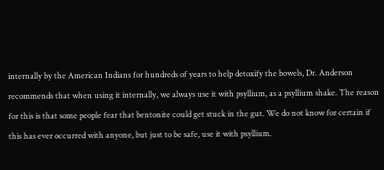internally by the American Indians for hundreds of years to help detoxify the bowels, Dr. Anderson recommends that when using it internally, we always use it with psyllium, as a psyllium shake. The reason for this is that some people fear that bentonite could get stuck in the gut. We do not know for certain if this has ever occurred with anyone, but just to be safe, use it with psyllium.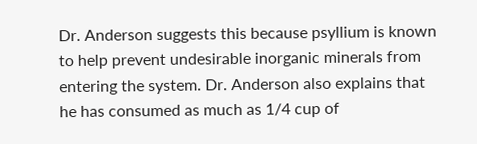Dr. Anderson suggests this because psyllium is known to help prevent undesirable inorganic minerals from entering the system. Dr. Anderson also explains that he has consumed as much as 1/4 cup of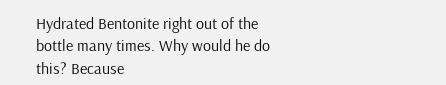Hydrated Bentonite right out of the bottle many times. Why would he do this? Because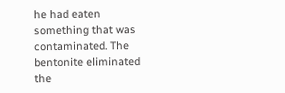he had eaten something that was contaminated. The bentonite eliminated the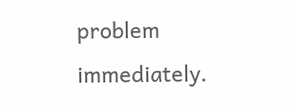problem immediately.